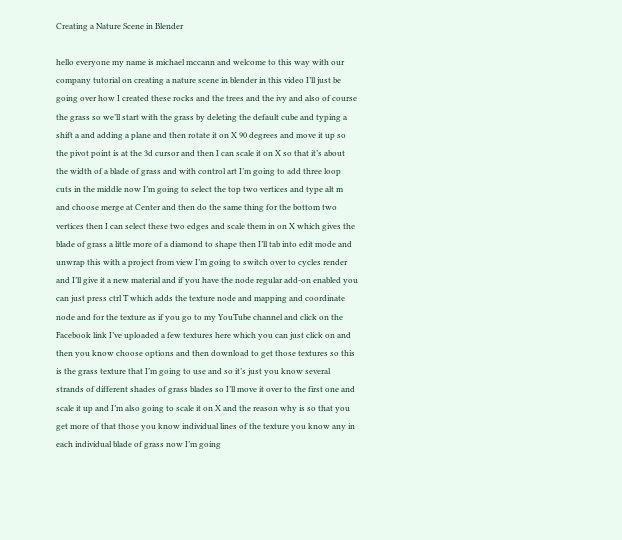Creating a Nature Scene in Blender

hello everyone my name is michael mccann and welcome to this way with our company tutorial on creating a nature scene in blender in this video I’ll just be going over how I created these rocks and the trees and the ivy and also of course the grass so we’ll start with the grass by deleting the default cube and typing a shift a and adding a plane and then rotate it on X 90 degrees and move it up so the pivot point is at the 3d cursor and then I can scale it on X so that it’s about the width of a blade of grass and with control art I’m going to add three loop cuts in the middle now I’m going to select the top two vertices and type alt m and choose merge at Center and then do the same thing for the bottom two vertices then I can select these two edges and scale them in on X which gives the blade of grass a little more of a diamond to shape then I’ll tab into edit mode and unwrap this with a project from view I’m going to switch over to cycles render and I’ll give it a new material and if you have the node regular add-on enabled you can just press ctrl T which adds the texture node and mapping and coordinate node and for the texture as if you go to my YouTube channel and click on the Facebook link I’ve uploaded a few textures here which you can just click on and then you know choose options and then download to get those textures so this is the grass texture that I’m going to use and so it’s just you know several strands of different shades of grass blades so I’ll move it over to the first one and scale it up and I’m also going to scale it on X and the reason why is so that you get more of that those you know individual lines of the texture you know any in each individual blade of grass now I’m going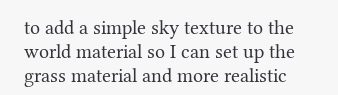to add a simple sky texture to the world material so I can set up the grass material and more realistic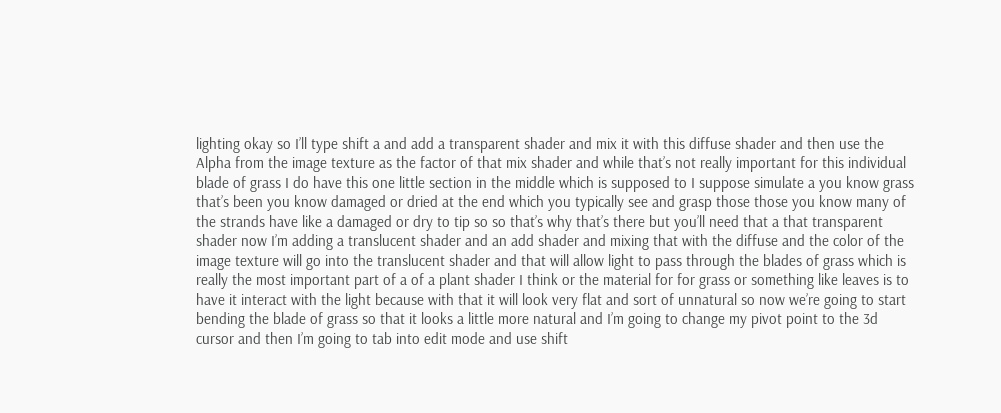lighting okay so I’ll type shift a and add a transparent shader and mix it with this diffuse shader and then use the Alpha from the image texture as the factor of that mix shader and while that’s not really important for this individual blade of grass I do have this one little section in the middle which is supposed to I suppose simulate a you know grass that’s been you know damaged or dried at the end which you typically see and grasp those those you know many of the strands have like a damaged or dry to tip so so that’s why that’s there but you’ll need that a that transparent shader now I’m adding a translucent shader and an add shader and mixing that with the diffuse and the color of the image texture will go into the translucent shader and that will allow light to pass through the blades of grass which is really the most important part of a of a plant shader I think or the material for for grass or something like leaves is to have it interact with the light because with that it will look very flat and sort of unnatural so now we’re going to start bending the blade of grass so that it looks a little more natural and I’m going to change my pivot point to the 3d cursor and then I’m going to tab into edit mode and use shift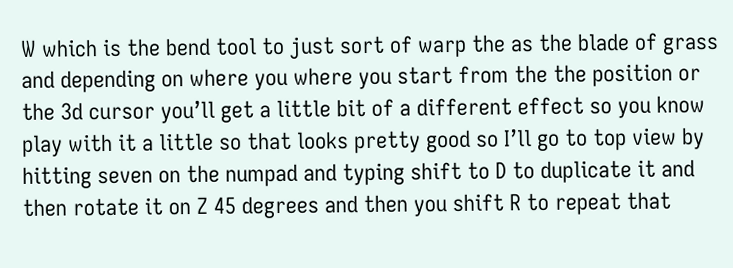W which is the bend tool to just sort of warp the as the blade of grass and depending on where you where you start from the the position or the 3d cursor you’ll get a little bit of a different effect so you know play with it a little so that looks pretty good so I’ll go to top view by hitting seven on the numpad and typing shift to D to duplicate it and then rotate it on Z 45 degrees and then you shift R to repeat that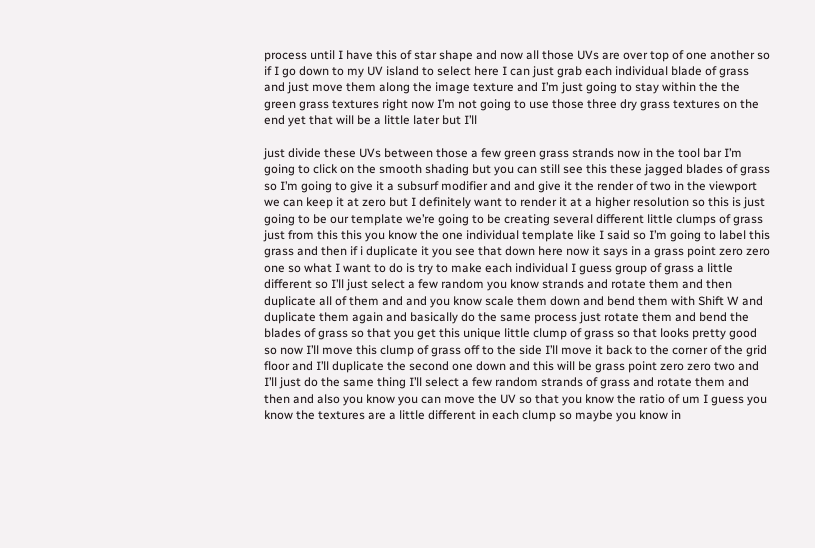process until I have this of star shape and now all those UVs are over top of one another so if I go down to my UV island to select here I can just grab each individual blade of grass and just move them along the image texture and I’m just going to stay within the the green grass textures right now I’m not going to use those three dry grass textures on the end yet that will be a little later but I’ll

just divide these UVs between those a few green grass strands now in the tool bar I’m going to click on the smooth shading but you can still see this these jagged blades of grass so I’m going to give it a subsurf modifier and and give it the render of two in the viewport we can keep it at zero but I definitely want to render it at a higher resolution so this is just going to be our template we’re going to be creating several different little clumps of grass just from this this you know the one individual template like I said so I’m going to label this grass and then if i duplicate it you see that down here now it says in a grass point zero zero one so what I want to do is try to make each individual I guess group of grass a little different so I’ll just select a few random you know strands and rotate them and then duplicate all of them and and you know scale them down and bend them with Shift W and duplicate them again and basically do the same process just rotate them and bend the blades of grass so that you get this unique little clump of grass so that looks pretty good so now I’ll move this clump of grass off to the side I’ll move it back to the corner of the grid floor and I’ll duplicate the second one down and this will be grass point zero zero two and I’ll just do the same thing I’ll select a few random strands of grass and rotate them and then and also you know you can move the UV so that you know the ratio of um I guess you know the textures are a little different in each clump so maybe you know in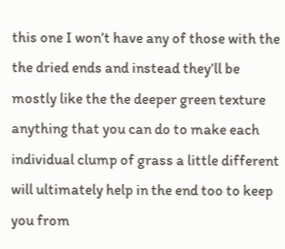this one I won’t have any of those with the the dried ends and instead they’ll be mostly like the the deeper green texture anything that you can do to make each individual clump of grass a little different will ultimately help in the end too to keep you from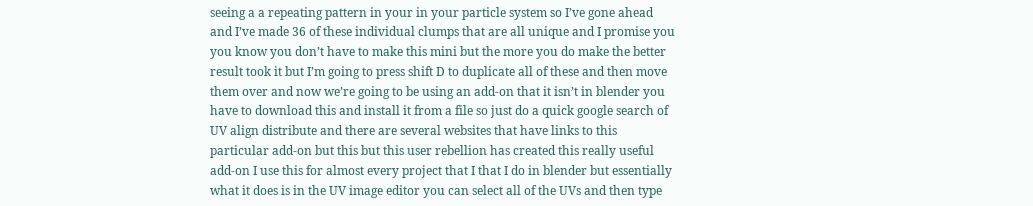seeing a a repeating pattern in your in your particle system so I’ve gone ahead and I’ve made 36 of these individual clumps that are all unique and I promise you you know you don’t have to make this mini but the more you do make the better result took it but I’m going to press shift D to duplicate all of these and then move them over and now we’re going to be using an add-on that it isn’t in blender you have to download this and install it from a file so just do a quick google search of UV align distribute and there are several websites that have links to this particular add-on but this but this user rebellion has created this really useful add-on I use this for almost every project that I that I do in blender but essentially what it does is in the UV image editor you can select all of the UVs and then type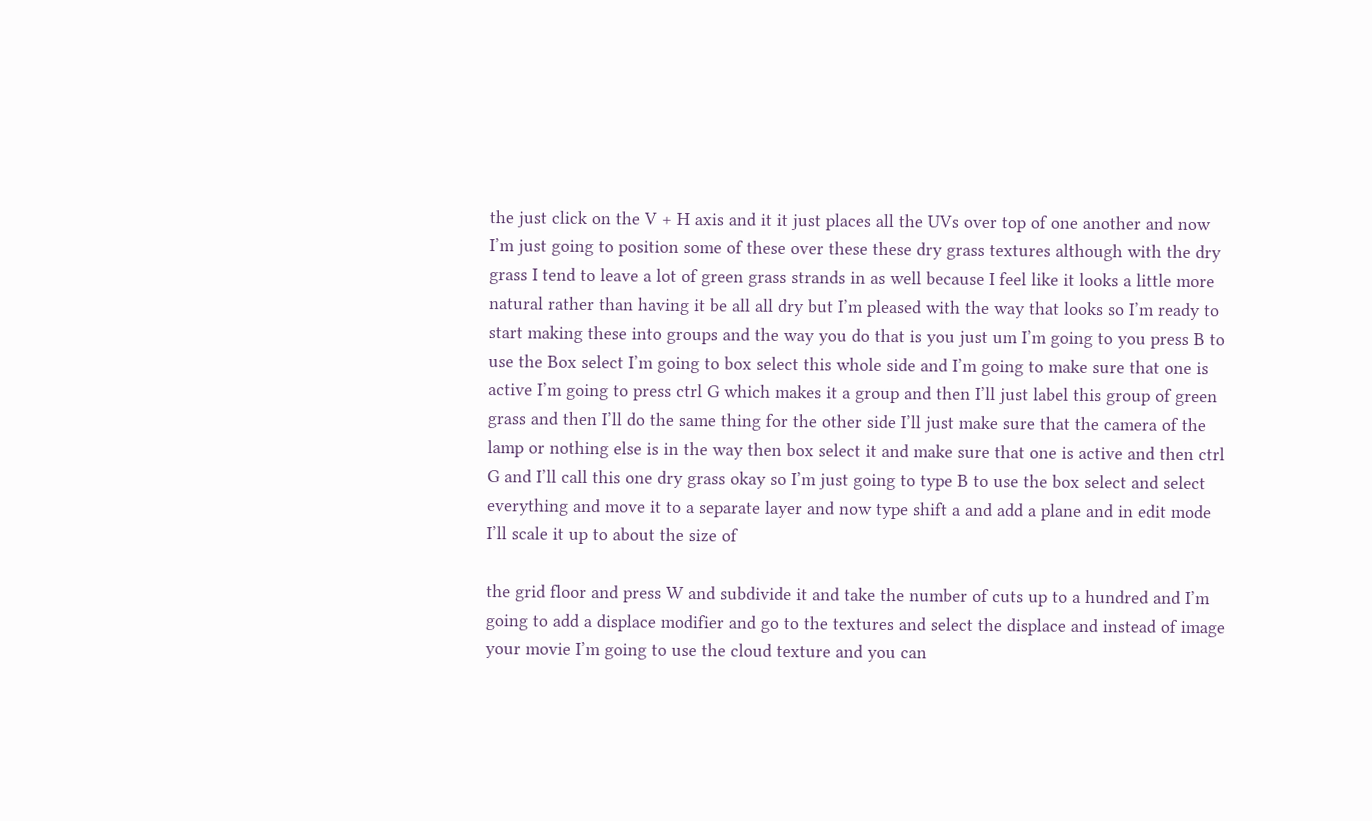the just click on the V + H axis and it it just places all the UVs over top of one another and now I’m just going to position some of these over these these dry grass textures although with the dry grass I tend to leave a lot of green grass strands in as well because I feel like it looks a little more natural rather than having it be all all dry but I’m pleased with the way that looks so I’m ready to start making these into groups and the way you do that is you just um I’m going to you press B to use the Box select I’m going to box select this whole side and I’m going to make sure that one is active I’m going to press ctrl G which makes it a group and then I’ll just label this group of green grass and then I’ll do the same thing for the other side I’ll just make sure that the camera of the lamp or nothing else is in the way then box select it and make sure that one is active and then ctrl G and I’ll call this one dry grass okay so I’m just going to type B to use the box select and select everything and move it to a separate layer and now type shift a and add a plane and in edit mode I’ll scale it up to about the size of

the grid floor and press W and subdivide it and take the number of cuts up to a hundred and I’m going to add a displace modifier and go to the textures and select the displace and instead of image your movie I’m going to use the cloud texture and you can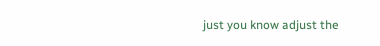just you know adjust the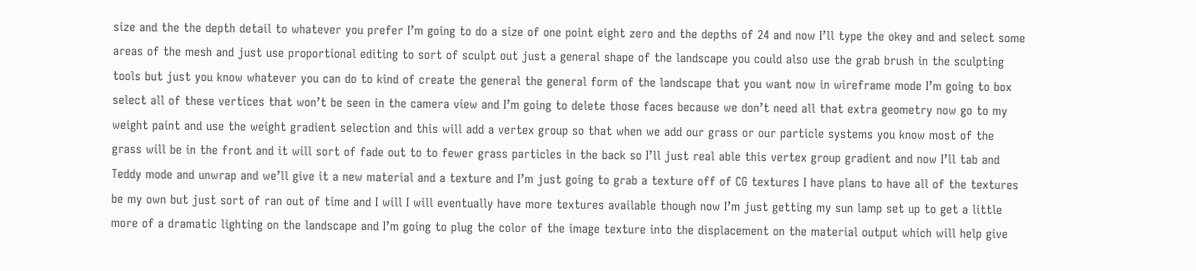size and the the depth detail to whatever you prefer I’m going to do a size of one point eight zero and the depths of 24 and now I’ll type the okey and and select some areas of the mesh and just use proportional editing to sort of sculpt out just a general shape of the landscape you could also use the grab brush in the sculpting tools but just you know whatever you can do to kind of create the general the general form of the landscape that you want now in wireframe mode I’m going to box select all of these vertices that won’t be seen in the camera view and I’m going to delete those faces because we don’t need all that extra geometry now go to my weight paint and use the weight gradient selection and this will add a vertex group so that when we add our grass or our particle systems you know most of the grass will be in the front and it will sort of fade out to to fewer grass particles in the back so I’ll just real able this vertex group gradient and now I’ll tab and Teddy mode and unwrap and we’ll give it a new material and a texture and I’m just going to grab a texture off of CG textures I have plans to have all of the textures be my own but just sort of ran out of time and I will I will eventually have more textures available though now I’m just getting my sun lamp set up to get a little more of a dramatic lighting on the landscape and I’m going to plug the color of the image texture into the displacement on the material output which will help give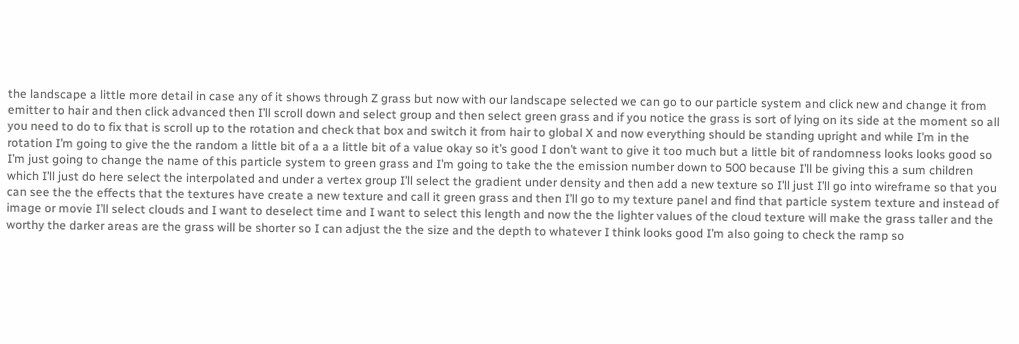the landscape a little more detail in case any of it shows through Z grass but now with our landscape selected we can go to our particle system and click new and change it from emitter to hair and then click advanced then I’ll scroll down and select group and then select green grass and if you notice the grass is sort of lying on its side at the moment so all you need to do to fix that is scroll up to the rotation and check that box and switch it from hair to global X and now everything should be standing upright and while I’m in the rotation I’m going to give the the random a little bit of a a a little bit of a value okay so it’s good I don’t want to give it too much but a little bit of randomness looks looks good so I’m just going to change the name of this particle system to green grass and I’m going to take the the emission number down to 500 because I’ll be giving this a sum children which I’ll just do here select the interpolated and under a vertex group I’ll select the gradient under density and then add a new texture so I’ll just I’ll go into wireframe so that you can see the the effects that the textures have create a new texture and call it green grass and then I’ll go to my texture panel and find that particle system texture and instead of image or movie I’ll select clouds and I want to deselect time and I want to select this length and now the the lighter values of the cloud texture will make the grass taller and the worthy the darker areas are the grass will be shorter so I can adjust the the size and the depth to whatever I think looks good I’m also going to check the ramp so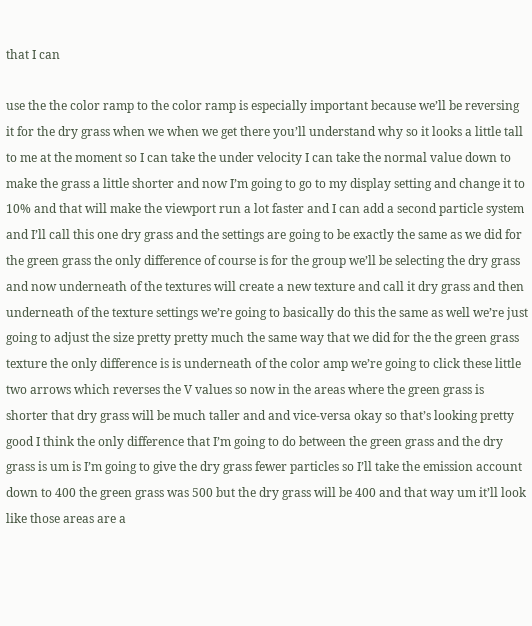that I can

use the the color ramp to the color ramp is especially important because we’ll be reversing it for the dry grass when we when we get there you’ll understand why so it looks a little tall to me at the moment so I can take the under velocity I can take the normal value down to make the grass a little shorter and now I’m going to go to my display setting and change it to 10% and that will make the viewport run a lot faster and I can add a second particle system and I’ll call this one dry grass and the settings are going to be exactly the same as we did for the green grass the only difference of course is for the group we’ll be selecting the dry grass and now underneath of the textures will create a new texture and call it dry grass and then underneath of the texture settings we’re going to basically do this the same as well we’re just going to adjust the size pretty pretty much the same way that we did for the the green grass texture the only difference is is underneath of the color amp we’re going to click these little two arrows which reverses the V values so now in the areas where the green grass is shorter that dry grass will be much taller and and vice-versa okay so that’s looking pretty good I think the only difference that I’m going to do between the green grass and the dry grass is um is I’m going to give the dry grass fewer particles so I’ll take the emission account down to 400 the green grass was 500 but the dry grass will be 400 and that way um it’ll look like those areas are a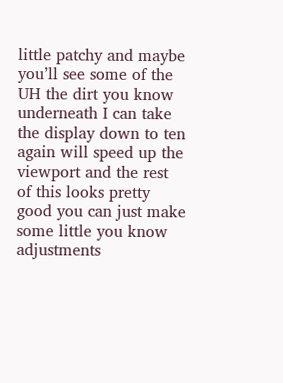little patchy and maybe you’ll see some of the UH the dirt you know underneath I can take the display down to ten again will speed up the viewport and the rest of this looks pretty good you can just make some little you know adjustments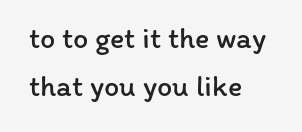to to get it the way that you you like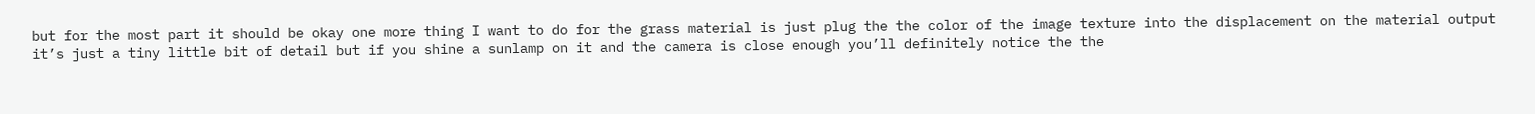but for the most part it should be okay one more thing I want to do for the grass material is just plug the the color of the image texture into the displacement on the material output it’s just a tiny little bit of detail but if you shine a sunlamp on it and the camera is close enough you’ll definitely notice the the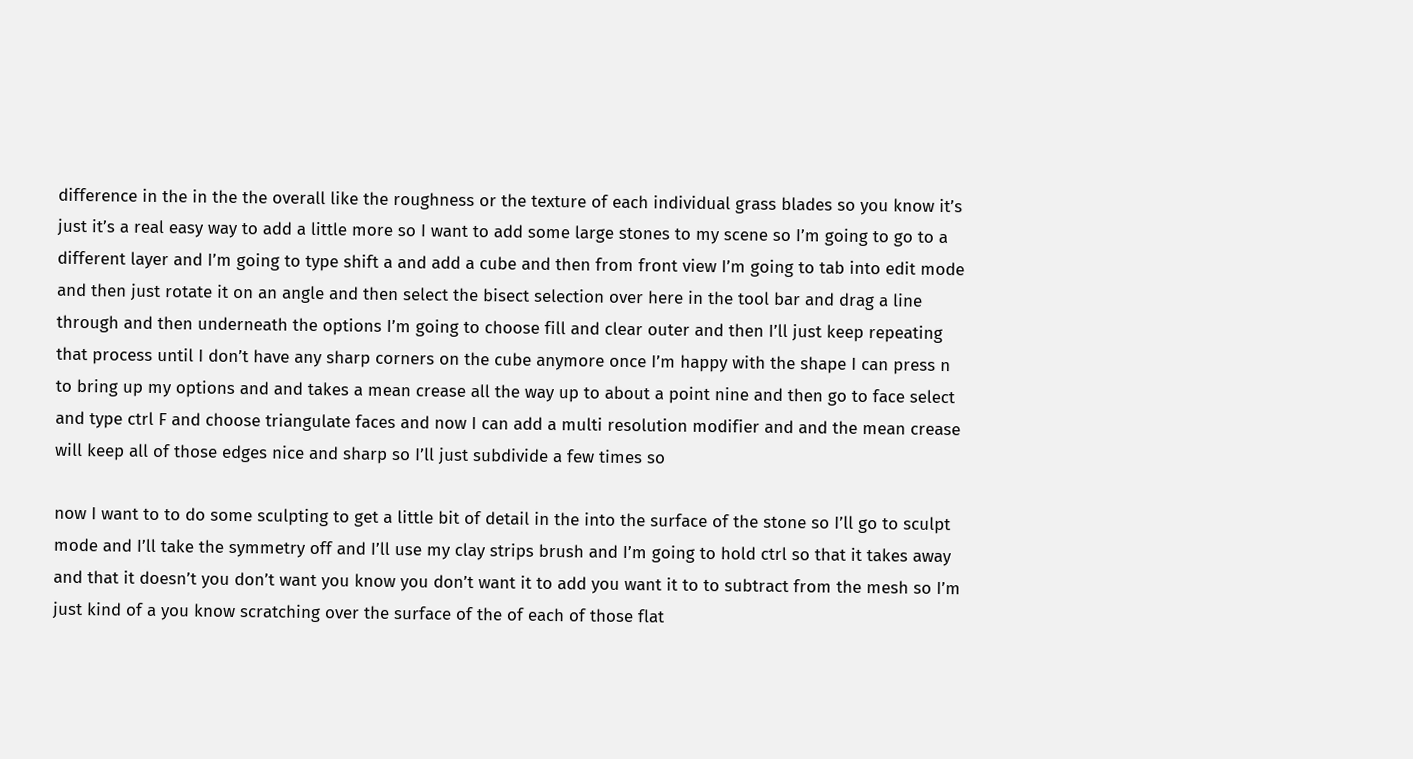difference in the in the the overall like the roughness or the texture of each individual grass blades so you know it’s just it’s a real easy way to add a little more so I want to add some large stones to my scene so I’m going to go to a different layer and I’m going to type shift a and add a cube and then from front view I’m going to tab into edit mode and then just rotate it on an angle and then select the bisect selection over here in the tool bar and drag a line through and then underneath the options I’m going to choose fill and clear outer and then I’ll just keep repeating that process until I don’t have any sharp corners on the cube anymore once I’m happy with the shape I can press n to bring up my options and and takes a mean crease all the way up to about a point nine and then go to face select and type ctrl F and choose triangulate faces and now I can add a multi resolution modifier and and the mean crease will keep all of those edges nice and sharp so I’ll just subdivide a few times so

now I want to to do some sculpting to get a little bit of detail in the into the surface of the stone so I’ll go to sculpt mode and I’ll take the symmetry off and I’ll use my clay strips brush and I’m going to hold ctrl so that it takes away and that it doesn’t you don’t want you know you don’t want it to add you want it to to subtract from the mesh so I’m just kind of a you know scratching over the surface of the of each of those flat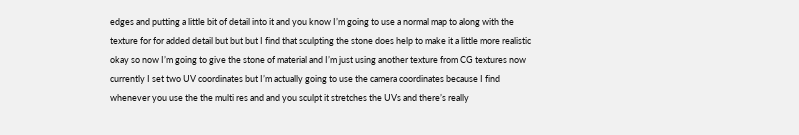edges and putting a little bit of detail into it and you know I’m going to use a normal map to along with the texture for for added detail but but but I find that sculpting the stone does help to make it a little more realistic okay so now I’m going to give the stone of material and I’m just using another texture from CG textures now currently I set two UV coordinates but I’m actually going to use the camera coordinates because I find whenever you use the the multi res and and you sculpt it stretches the UVs and there’s really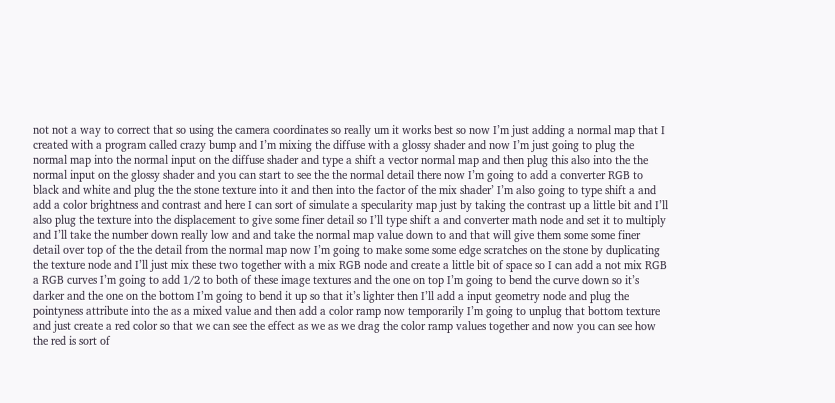not not a way to correct that so using the camera coordinates so really um it works best so now I’m just adding a normal map that I created with a program called crazy bump and I’m mixing the diffuse with a glossy shader and now I’m just going to plug the normal map into the normal input on the diffuse shader and type a shift a vector normal map and then plug this also into the the normal input on the glossy shader and you can start to see the the normal detail there now I’m going to add a converter RGB to black and white and plug the the stone texture into it and then into the factor of the mix shader’ I’m also going to type shift a and add a color brightness and contrast and here I can sort of simulate a specularity map just by taking the contrast up a little bit and I’ll also plug the texture into the displacement to give some finer detail so I’ll type shift a and converter math node and set it to multiply and I’ll take the number down really low and and take the normal map value down to and that will give them some some finer detail over top of the the detail from the normal map now I’m going to make some some edge scratches on the stone by duplicating the texture node and I’ll just mix these two together with a mix RGB node and create a little bit of space so I can add a not mix RGB a RGB curves I’m going to add 1/2 to both of these image textures and the one on top I’m going to bend the curve down so it’s darker and the one on the bottom I’m going to bend it up so that it’s lighter then I’ll add a input geometry node and plug the pointyness attribute into the as a mixed value and then add a color ramp now temporarily I’m going to unplug that bottom texture and just create a red color so that we can see the effect as we as we drag the color ramp values together and now you can see how the red is sort of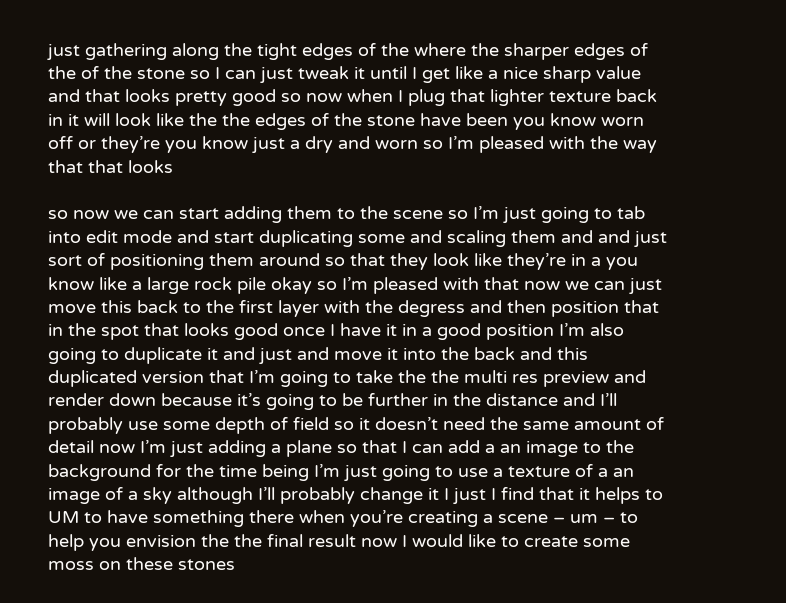just gathering along the tight edges of the where the sharper edges of the of the stone so I can just tweak it until I get like a nice sharp value and that looks pretty good so now when I plug that lighter texture back in it will look like the the edges of the stone have been you know worn off or they’re you know just a dry and worn so I’m pleased with the way that that looks

so now we can start adding them to the scene so I’m just going to tab into edit mode and start duplicating some and scaling them and and just sort of positioning them around so that they look like they’re in a you know like a large rock pile okay so I’m pleased with that now we can just move this back to the first layer with the degress and then position that in the spot that looks good once I have it in a good position I’m also going to duplicate it and just and move it into the back and this duplicated version that I’m going to take the the multi res preview and render down because it’s going to be further in the distance and I’ll probably use some depth of field so it doesn’t need the same amount of detail now I’m just adding a plane so that I can add a an image to the background for the time being I’m just going to use a texture of a an image of a sky although I’ll probably change it I just I find that it helps to UM to have something there when you’re creating a scene – um – to help you envision the the final result now I would like to create some moss on these stones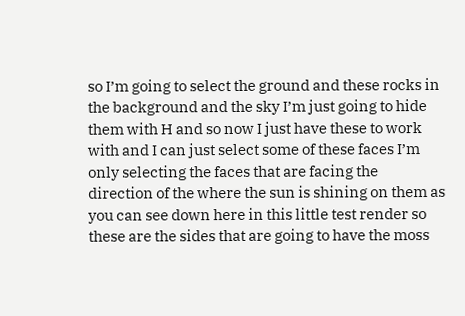so I’m going to select the ground and these rocks in the background and the sky I’m just going to hide them with H and so now I just have these to work with and I can just select some of these faces I’m only selecting the faces that are facing the direction of the where the sun is shining on them as you can see down here in this little test render so these are the sides that are going to have the moss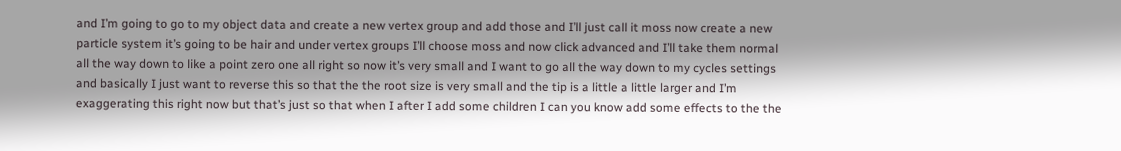and I’m going to go to my object data and create a new vertex group and add those and I’ll just call it moss now create a new particle system it’s going to be hair and under vertex groups I’ll choose moss and now click advanced and I’ll take them normal all the way down to like a point zero one all right so now it’s very small and I want to go all the way down to my cycles settings and basically I just want to reverse this so that the the root size is very small and the tip is a little a little larger and I’m exaggerating this right now but that’s just so that when I after I add some children I can you know add some effects to the the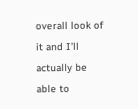overall look of it and I’ll actually be able to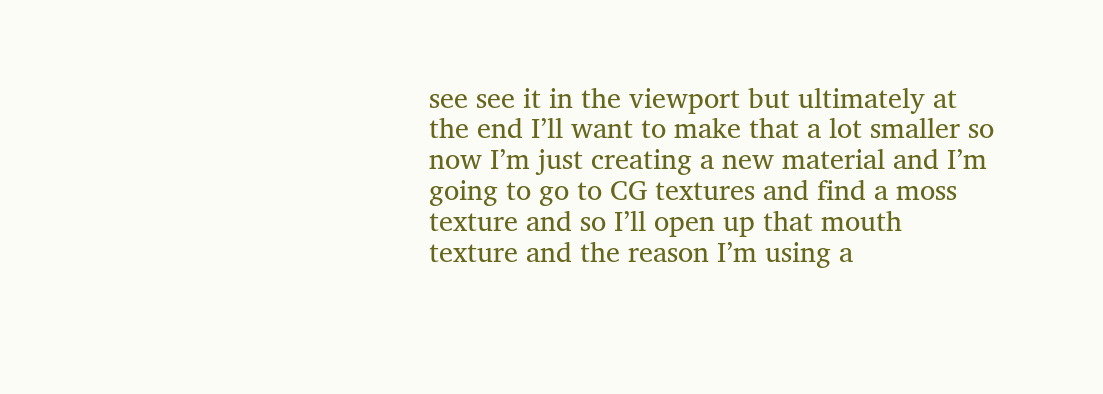see see it in the viewport but ultimately at the end I’ll want to make that a lot smaller so now I’m just creating a new material and I’m going to go to CG textures and find a moss texture and so I’ll open up that mouth texture and the reason I’m using a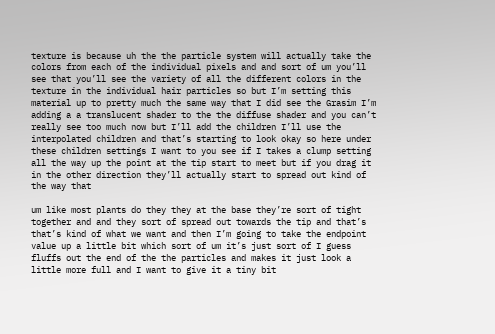texture is because uh the the particle system will actually take the colors from each of the individual pixels and and sort of um you’ll see that you’ll see the variety of all the different colors in the texture in the individual hair particles so but I’m setting this material up to pretty much the same way that I did see the Grasim I’m adding a a translucent shader to the the diffuse shader and you can’t really see too much now but I’ll add the children I’ll use the interpolated children and that’s starting to look okay so here under these children settings I want to you see if I takes a clump setting all the way up the point at the tip start to meet but if you drag it in the other direction they’ll actually start to spread out kind of the way that

um like most plants do they they at the base they’re sort of tight together and and they sort of spread out towards the tip and that’s that’s kind of what we want and then I’m going to take the endpoint value up a little bit which sort of um it’s just sort of I guess fluffs out the end of the the particles and makes it just look a little more full and I want to give it a tiny bit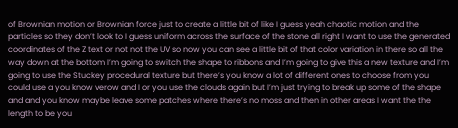of Brownian motion or Brownian force just to create a little bit of like I guess yeah chaotic motion and the particles so they don’t look to I guess uniform across the surface of the stone all right I want to use the generated coordinates of the Z text or not not the UV so now you can see a little bit of that color variation in there so all the way down at the bottom I’m going to switch the shape to ribbons and I’m going to give this a new texture and I’m going to use the Stuckey procedural texture but there’s you know a lot of different ones to choose from you could use a you know verow and I or you use the clouds again but I’m just trying to break up some of the shape and and you know maybe leave some patches where there’s no moss and then in other areas I want the the length to be you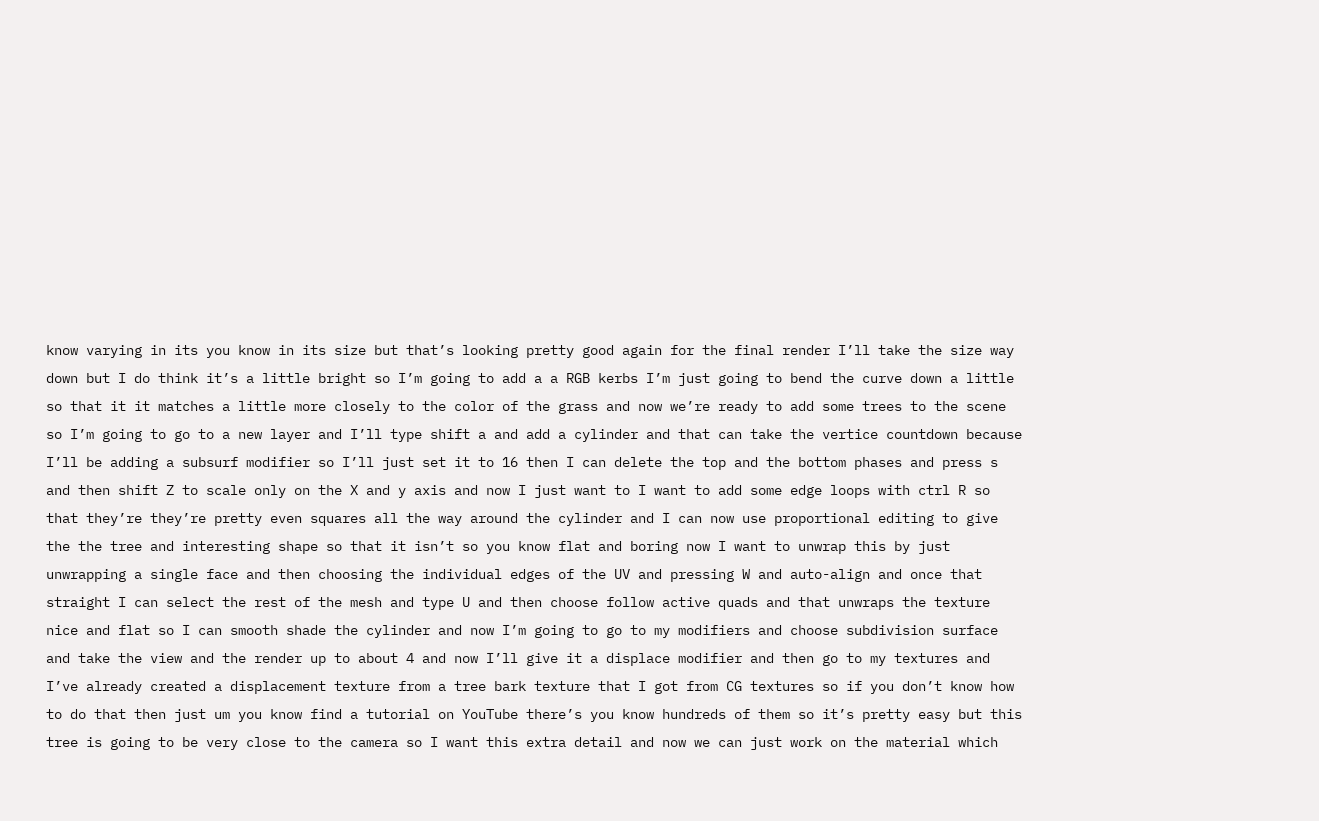know varying in its you know in its size but that’s looking pretty good again for the final render I’ll take the size way down but I do think it’s a little bright so I’m going to add a a RGB kerbs I’m just going to bend the curve down a little so that it it matches a little more closely to the color of the grass and now we’re ready to add some trees to the scene so I’m going to go to a new layer and I’ll type shift a and add a cylinder and that can take the vertice countdown because I’ll be adding a subsurf modifier so I’ll just set it to 16 then I can delete the top and the bottom phases and press s and then shift Z to scale only on the X and y axis and now I just want to I want to add some edge loops with ctrl R so that they’re they’re pretty even squares all the way around the cylinder and I can now use proportional editing to give the the tree and interesting shape so that it isn’t so you know flat and boring now I want to unwrap this by just unwrapping a single face and then choosing the individual edges of the UV and pressing W and auto-align and once that straight I can select the rest of the mesh and type U and then choose follow active quads and that unwraps the texture nice and flat so I can smooth shade the cylinder and now I’m going to go to my modifiers and choose subdivision surface and take the view and the render up to about 4 and now I’ll give it a displace modifier and then go to my textures and I’ve already created a displacement texture from a tree bark texture that I got from CG textures so if you don’t know how to do that then just um you know find a tutorial on YouTube there’s you know hundreds of them so it’s pretty easy but this tree is going to be very close to the camera so I want this extra detail and now we can just work on the material which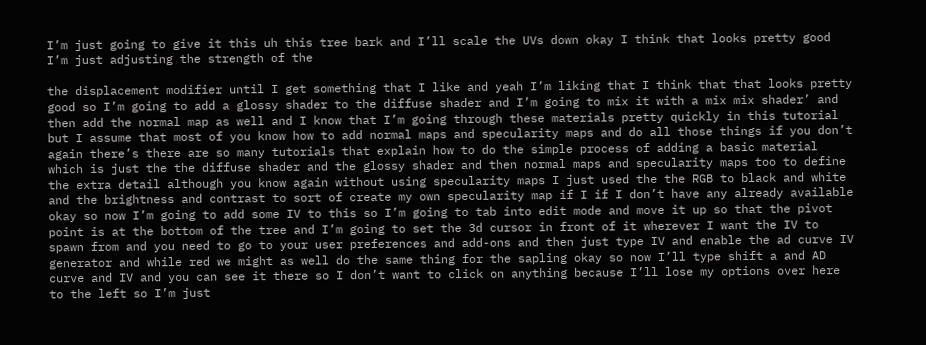I’m just going to give it this uh this tree bark and I’ll scale the UVs down okay I think that looks pretty good I’m just adjusting the strength of the

the displacement modifier until I get something that I like and yeah I’m liking that I think that that looks pretty good so I’m going to add a glossy shader to the diffuse shader and I’m going to mix it with a mix mix shader’ and then add the normal map as well and I know that I’m going through these materials pretty quickly in this tutorial but I assume that most of you know how to add normal maps and specularity maps and do all those things if you don’t again there’s there are so many tutorials that explain how to do the simple process of adding a basic material which is just the the diffuse shader and the glossy shader and then normal maps and specularity maps too to define the extra detail although you know again without using specularity maps I just used the the RGB to black and white and the brightness and contrast to sort of create my own specularity map if I if I don’t have any already available okay so now I’m going to add some IV to this so I’m going to tab into edit mode and move it up so that the pivot point is at the bottom of the tree and I’m going to set the 3d cursor in front of it wherever I want the IV to spawn from and you need to go to your user preferences and add-ons and then just type IV and enable the ad curve IV generator and while red we might as well do the same thing for the sapling okay so now I’ll type shift a and AD curve and IV and you can see it there so I don’t want to click on anything because I’ll lose my options over here to the left so I’m just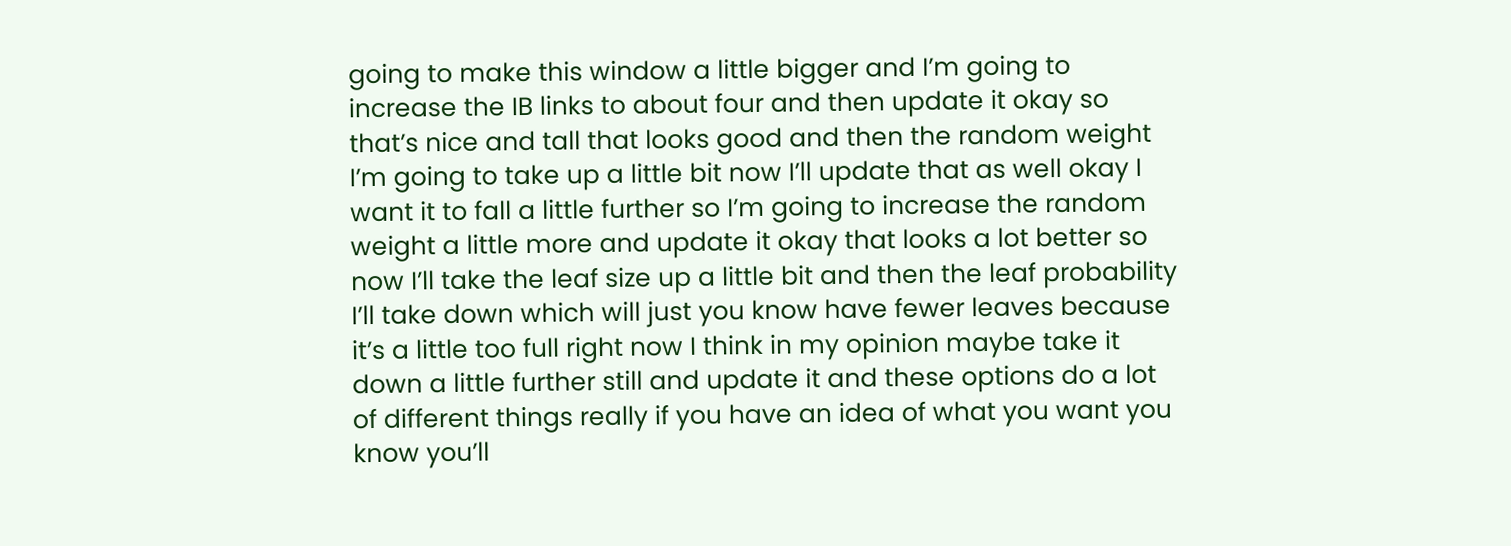going to make this window a little bigger and I’m going to increase the IB links to about four and then update it okay so that’s nice and tall that looks good and then the random weight I’m going to take up a little bit now I’ll update that as well okay I want it to fall a little further so I’m going to increase the random weight a little more and update it okay that looks a lot better so now I’ll take the leaf size up a little bit and then the leaf probability I’ll take down which will just you know have fewer leaves because it’s a little too full right now I think in my opinion maybe take it down a little further still and update it and these options do a lot of different things really if you have an idea of what you want you know you’ll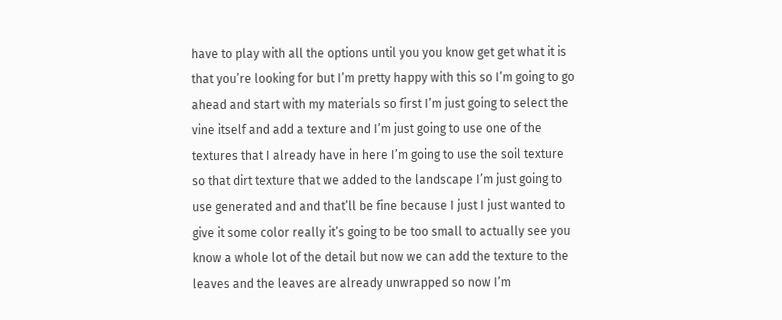have to play with all the options until you you know get get what it is that you’re looking for but I’m pretty happy with this so I’m going to go ahead and start with my materials so first I’m just going to select the vine itself and add a texture and I’m just going to use one of the textures that I already have in here I’m going to use the soil texture so that dirt texture that we added to the landscape I’m just going to use generated and and that’ll be fine because I just I just wanted to give it some color really it’s going to be too small to actually see you know a whole lot of the detail but now we can add the texture to the leaves and the leaves are already unwrapped so now I’m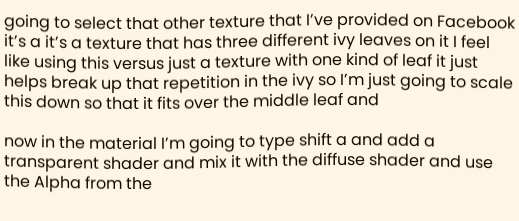going to select that other texture that I’ve provided on Facebook it’s a it’s a texture that has three different ivy leaves on it I feel like using this versus just a texture with one kind of leaf it just helps break up that repetition in the ivy so I’m just going to scale this down so that it fits over the middle leaf and

now in the material I’m going to type shift a and add a transparent shader and mix it with the diffuse shader and use the Alpha from the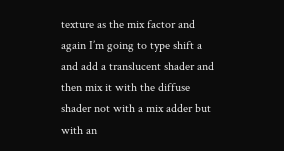texture as the mix factor and again I’m going to type shift a and add a translucent shader and then mix it with the diffuse shader not with a mix adder but with an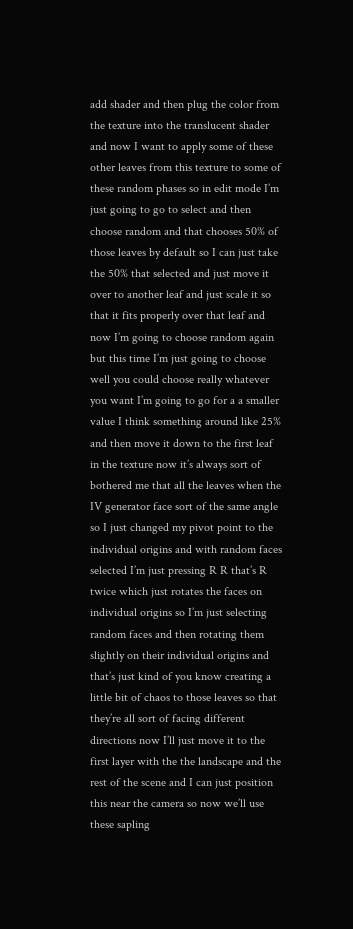add shader and then plug the color from the texture into the translucent shader and now I want to apply some of these other leaves from this texture to some of these random phases so in edit mode I’m just going to go to select and then choose random and that chooses 50% of those leaves by default so I can just take the 50% that selected and just move it over to another leaf and just scale it so that it fits properly over that leaf and now I’m going to choose random again but this time I’m just going to choose well you could choose really whatever you want I’m going to go for a a smaller value I think something around like 25% and then move it down to the first leaf in the texture now it’s always sort of bothered me that all the leaves when the IV generator face sort of the same angle so I just changed my pivot point to the individual origins and with random faces selected I’m just pressing R R that’s R twice which just rotates the faces on individual origins so I’m just selecting random faces and then rotating them slightly on their individual origins and that’s just kind of you know creating a little bit of chaos to those leaves so that they’re all sort of facing different directions now I’ll just move it to the first layer with the the landscape and the rest of the scene and I can just position this near the camera so now we’ll use these sapling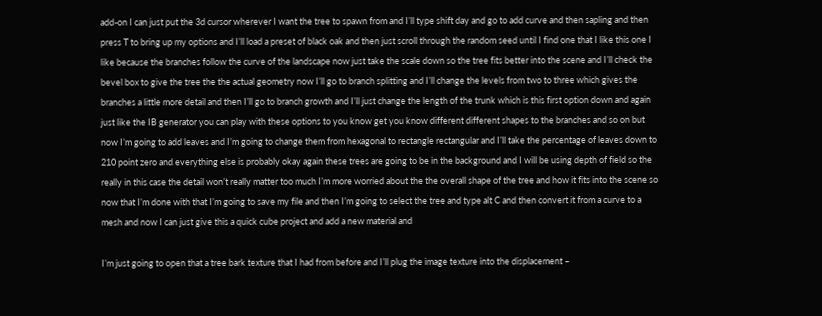add-on I can just put the 3d cursor wherever I want the tree to spawn from and I’ll type shift day and go to add curve and then sapling and then press T to bring up my options and I’ll load a preset of black oak and then just scroll through the random seed until I find one that I like this one I like because the branches follow the curve of the landscape now just take the scale down so the tree fits better into the scene and I’ll check the bevel box to give the tree the the actual geometry now I’ll go to branch splitting and I’ll change the levels from two to three which gives the branches a little more detail and then I’ll go to branch growth and I’ll just change the length of the trunk which is this first option down and again just like the IB generator you can play with these options to you know get you know different different shapes to the branches and so on but now I’m going to add leaves and I’m going to change them from hexagonal to rectangle rectangular and I’ll take the percentage of leaves down to 210 point zero and everything else is probably okay again these trees are going to be in the background and I will be using depth of field so the really in this case the detail won’t really matter too much I’m more worried about the the overall shape of the tree and how it fits into the scene so now that I’m done with that I’m going to save my file and then I’m going to select the tree and type alt C and then convert it from a curve to a mesh and now I can just give this a quick cube project and add a new material and

I’m just going to open that a tree bark texture that I had from before and I’ll plug the image texture into the displacement –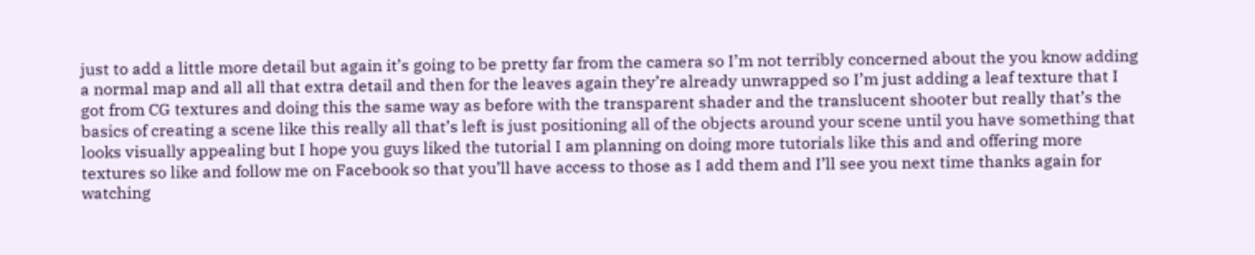just to add a little more detail but again it’s going to be pretty far from the camera so I’m not terribly concerned about the you know adding a normal map and all all that extra detail and then for the leaves again they’re already unwrapped so I’m just adding a leaf texture that I got from CG textures and doing this the same way as before with the transparent shader and the translucent shooter but really that’s the basics of creating a scene like this really all that’s left is just positioning all of the objects around your scene until you have something that looks visually appealing but I hope you guys liked the tutorial I am planning on doing more tutorials like this and and offering more textures so like and follow me on Facebook so that you’ll have access to those as I add them and I’ll see you next time thanks again for watching